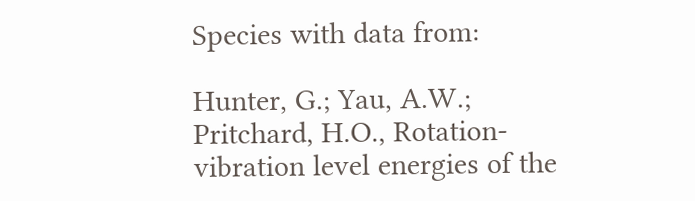Species with data from:

Hunter, G.; Yau, A.W.; Pritchard, H.O., Rotation-vibration level energies of the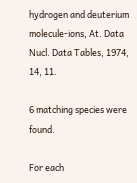hydrogen and deuterium molecule-ions, At. Data Nucl. Data Tables, 1974, 14, 11.

6 matching species were found.

For each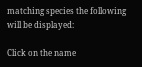matching species the following will be displayed:

Click on the name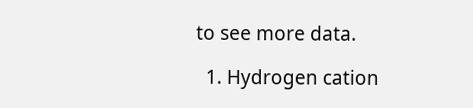to see more data.

  1. Hydrogen cation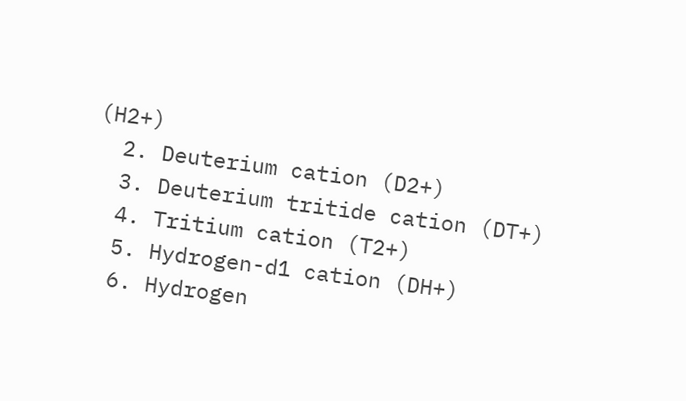(H2+)
  2. Deuterium cation (D2+)
  3. Deuterium tritide cation (DT+)
  4. Tritium cation (T2+)
  5. Hydrogen-d1 cation (DH+)
  6. Hydrogen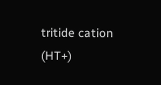tritide cation (HT+)